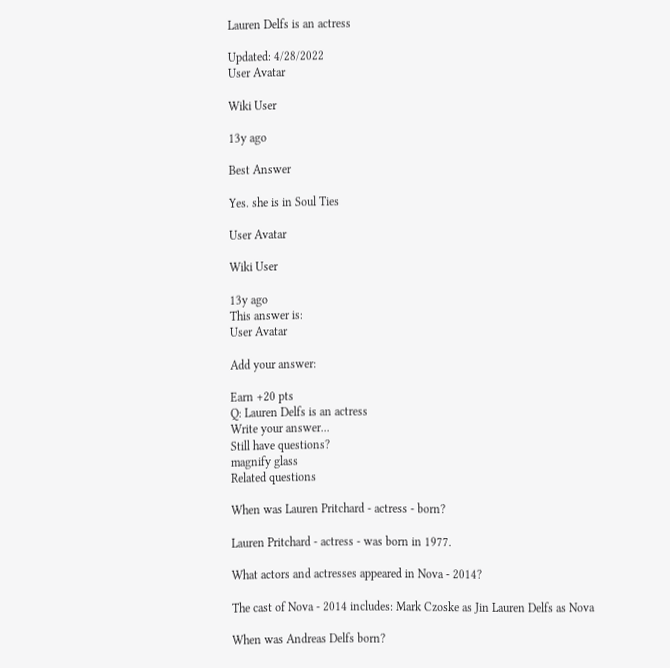Lauren Delfs is an actress

Updated: 4/28/2022
User Avatar

Wiki User

13y ago

Best Answer

Yes. she is in Soul Ties

User Avatar

Wiki User

13y ago
This answer is:
User Avatar

Add your answer:

Earn +20 pts
Q: Lauren Delfs is an actress
Write your answer...
Still have questions?
magnify glass
Related questions

When was Lauren Pritchard - actress - born?

Lauren Pritchard - actress - was born in 1977.

What actors and actresses appeared in Nova - 2014?

The cast of Nova - 2014 includes: Mark Czoske as Jin Lauren Delfs as Nova

When was Andreas Delfs born?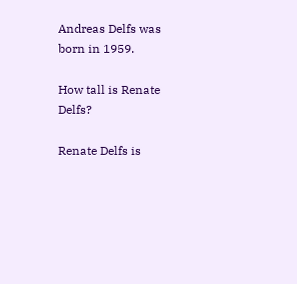Andreas Delfs was born in 1959.

How tall is Renate Delfs?

Renate Delfs is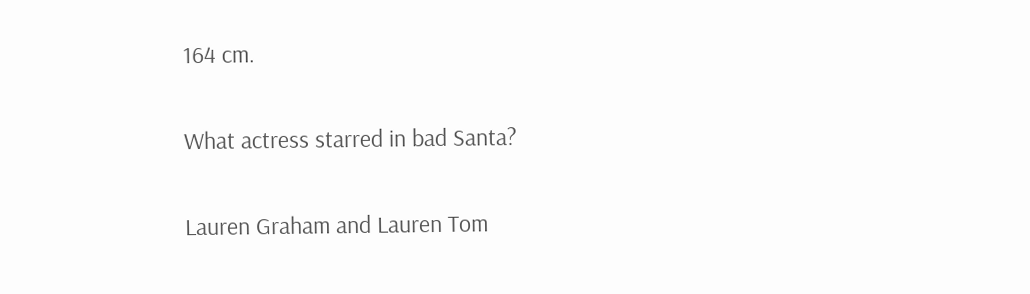164 cm.

What actress starred in bad Santa?

Lauren Graham and Lauren Tom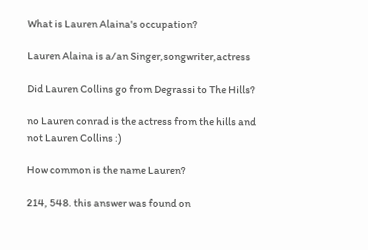What is Lauren Alaina's occupation?

Lauren Alaina is a/an Singer,songwriter,actress

Did Lauren Collins go from Degrassi to The Hills?

no Lauren conrad is the actress from the hills and not Lauren Collins :)

How common is the name Lauren?

214, 548. this answer was found on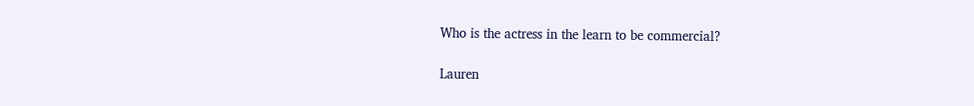Who is the actress in the learn to be commercial?

Lauren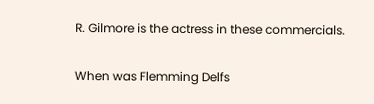R. Gilmore is the actress in these commercials.

When was Flemming Delfs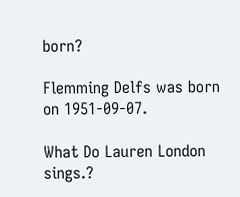born?

Flemming Delfs was born on 1951-09-07.

What Do Lauren London sings.?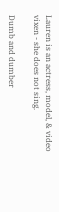Lauren is an actress, model, & video vixen - she does not sing.

Dumb and dumber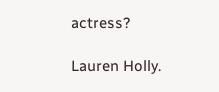actress?

Lauren Holly.